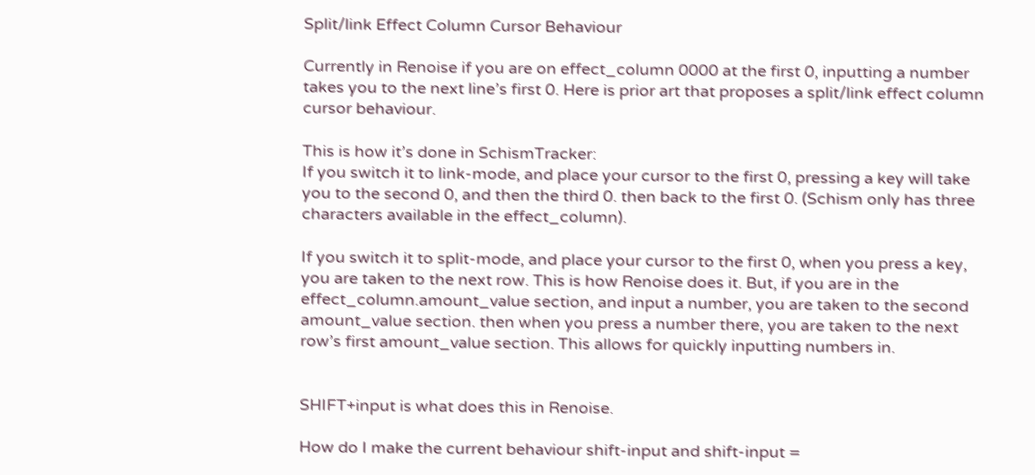Split/link Effect Column Cursor Behaviour

Currently in Renoise if you are on effect_column 0000 at the first 0, inputting a number takes you to the next line’s first 0. Here is prior art that proposes a split/link effect column cursor behaviour.

This is how it’s done in SchismTracker:
If you switch it to link-mode, and place your cursor to the first 0, pressing a key will take you to the second 0, and then the third 0. then back to the first 0. (Schism only has three characters available in the effect_column).

If you switch it to split-mode, and place your cursor to the first 0, when you press a key, you are taken to the next row. This is how Renoise does it. But, if you are in the effect_column.amount_value section, and input a number, you are taken to the second amount_value section. then when you press a number there, you are taken to the next row’s first amount_value section. This allows for quickly inputting numbers in.


SHIFT+input is what does this in Renoise.

How do I make the current behaviour shift-input and shift-input =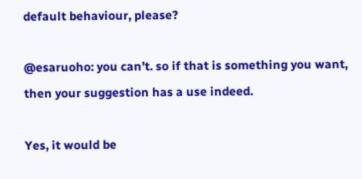default behaviour, please?

@esaruoho: you can’t. so if that is something you want, then your suggestion has a use indeed.

Yes, it would be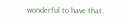wonderful to have that.